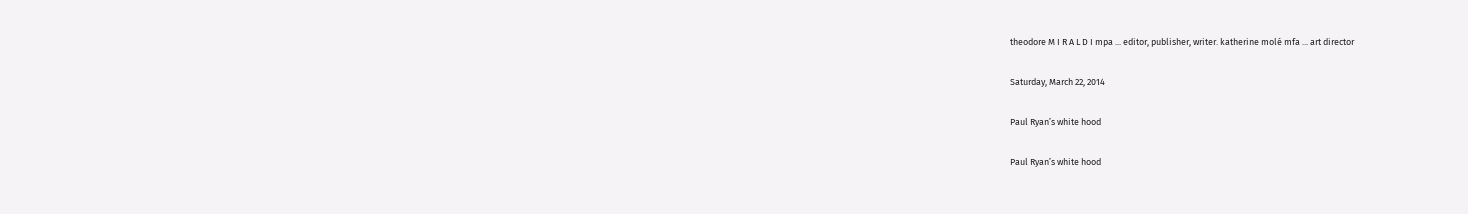theodore M I R A L D I mpa ... editor, publisher, writer. katherine molé mfa ... art director

Saturday, March 22, 2014

Paul Ryan’s white hood

Paul Ryan’s white hood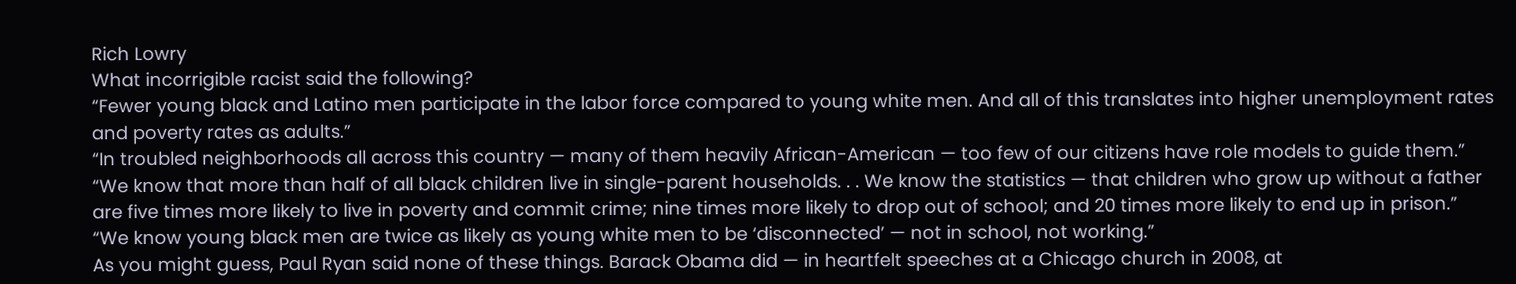Rich Lowry
What incorrigible racist said the following?
“Fewer young black and Latino men participate in the labor force compared to young white men. And all of this translates into higher unemployment rates and poverty rates as adults.”
“In troubled neighborhoods all across this country — many of them heavily African-American — too few of our citizens have role models to guide them.”
“We know that more than half of all black children live in single-parent households. . . We know the statistics — that children who grow up without a father are five times more likely to live in poverty and commit crime; nine times more likely to drop out of school; and 20 times more likely to end up in prison.”
“We know young black men are twice as likely as young white men to be ‘disconnected’ — not in school, not working.”
As you might guess, Paul Ryan said none of these things. Barack Obama did — in heartfelt speeches at a Chicago church in 2008, at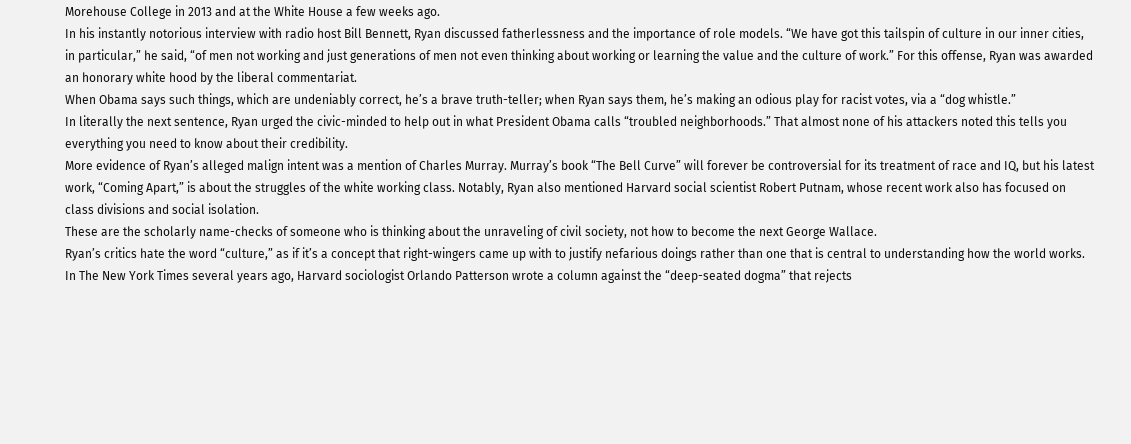Morehouse College in 2013 and at the White House a few weeks ago.
In his instantly notorious interview with radio host Bill Bennett, Ryan discussed fatherlessness and the importance of role models. “We have got this tailspin of culture in our inner cities, in particular,” he said, “of men not working and just generations of men not even thinking about working or learning the value and the culture of work.” For this offense, Ryan was awarded an honorary white hood by the liberal commentariat.
When Obama says such things, which are undeniably correct, he’s a brave truth-teller; when Ryan says them, he’s making an odious play for racist votes, via a “dog whistle.”
In literally the next sentence, Ryan urged the civic-minded to help out in what President Obama calls “troubled neighborhoods.” That almost none of his attackers noted this tells you everything you need to know about their credibility.
More evidence of Ryan’s alleged malign intent was a mention of Charles Murray. Murray’s book “The Bell Curve” will forever be controversial for its treatment of race and IQ, but his latest work, “Coming Apart,” is about the struggles of the white working class. Notably, Ryan also mentioned Harvard social scientist Robert Putnam, whose recent work also has focused on class divisions and social isolation.
These are the scholarly name-checks of someone who is thinking about the unraveling of civil society, not how to become the next George Wallace.
Ryan’s critics hate the word “culture,” as if it’s a concept that right-wingers came up with to justify nefarious doings rather than one that is central to understanding how the world works.
In The New York Times several years ago, Harvard sociologist Orlando Patterson wrote a column against the “deep-seated dogma” that rejects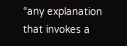“any explanation that invokes a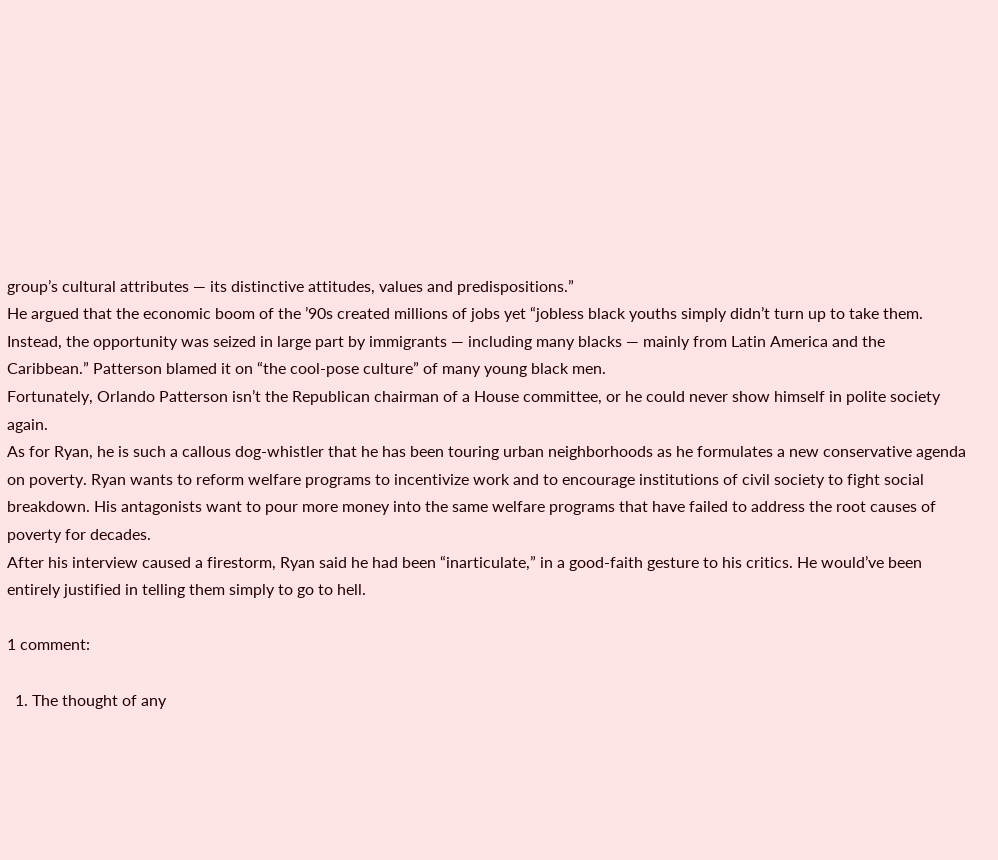group’s cultural attributes — its distinctive attitudes, values and predispositions.”
He argued that the economic boom of the ’90s created millions of jobs yet “jobless black youths simply didn’t turn up to take them. Instead, the opportunity was seized in large part by immigrants — including many blacks — mainly from Latin America and the Caribbean.” Patterson blamed it on “the cool-pose culture” of many young black men.
Fortunately, Orlando Patterson isn’t the Republican chairman of a House committee, or he could never show himself in polite society again.
As for Ryan, he is such a callous dog-whistler that he has been touring urban neighborhoods as he formulates a new conservative agenda on poverty. Ryan wants to reform welfare programs to incentivize work and to encourage institutions of civil society to fight social breakdown. His antagonists want to pour more money into the same welfare programs that have failed to address the root causes of poverty for decades.
After his interview caused a firestorm, Ryan said he had been “inarticulate,” in a good-faith gesture to his critics. He would’ve been entirely justified in telling them simply to go to hell.

1 comment:

  1. The thought of any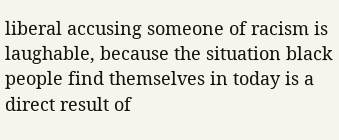liberal accusing someone of racism is laughable, because the situation black people find themselves in today is a direct result of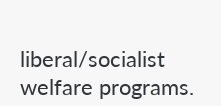liberal/socialist welfare programs.